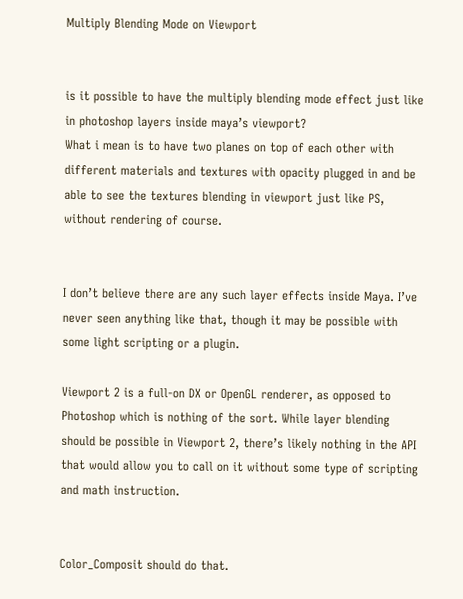Multiply Blending Mode on Viewport


is it possible to have the multiply blending mode effect just like in photoshop layers inside maya’s viewport?
What i mean is to have two planes on top of each other with different materials and textures with opacity plugged in and be able to see the textures blending in viewport just like PS, without rendering of course.


I don’t believe there are any such layer effects inside Maya. I’ve never seen anything like that, though it may be possible with some light scripting or a plugin.

Viewport 2 is a full-on DX or OpenGL renderer, as opposed to Photoshop which is nothing of the sort. While layer blending should be possible in Viewport 2, there’s likely nothing in the API that would allow you to call on it without some type of scripting and math instruction.


Color_Composit should do that.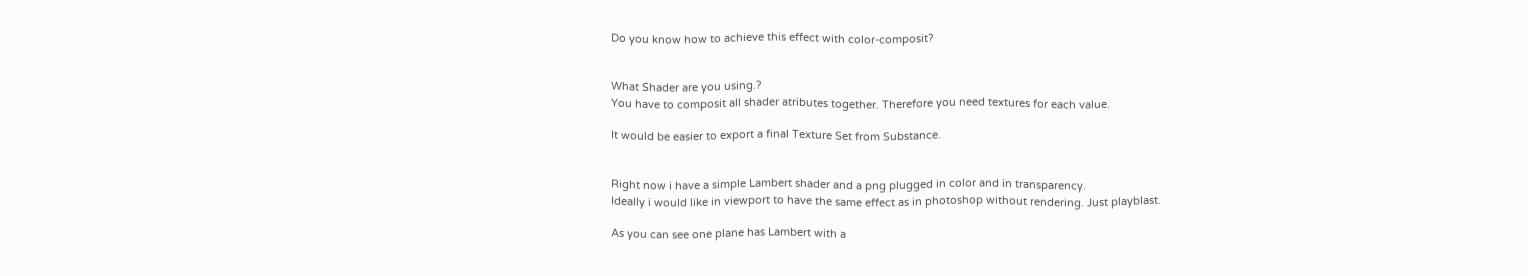Do you know how to achieve this effect with color-composit?


What Shader are you using.?
You have to composit all shader atributes together. Therefore you need textures for each value.

It would be easier to export a final Texture Set from Substance.


Right now i have a simple Lambert shader and a png plugged in color and in transparency.
Ideally i would like in viewport to have the same effect as in photoshop without rendering. Just playblast.

As you can see one plane has Lambert with a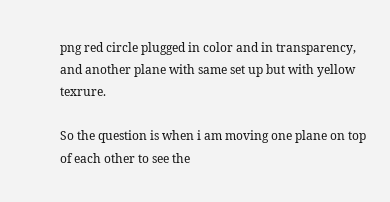png red circle plugged in color and in transparency, and another plane with same set up but with yellow texrure.

So the question is when i am moving one plane on top of each other to see the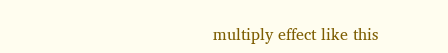multiply effect like this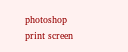photoshop print screen